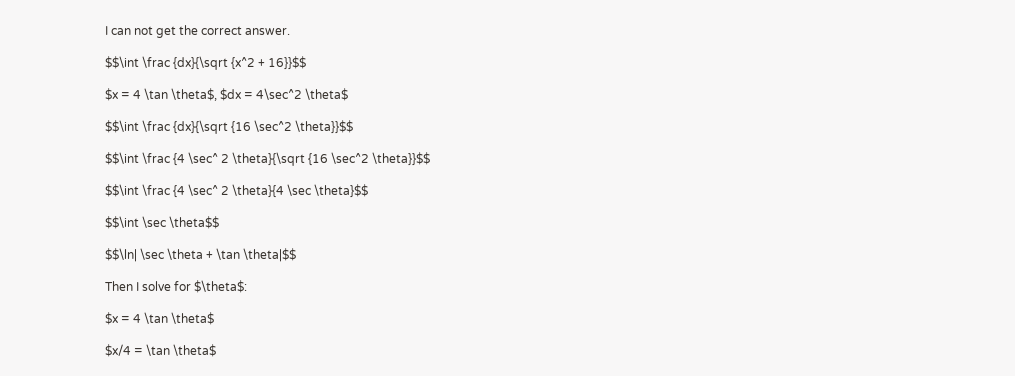I can not get the correct answer.

$$\int \frac {dx}{\sqrt {x^2 + 16}}$$

$x = 4 \tan \theta$, $dx = 4\sec^2 \theta$

$$\int \frac {dx}{\sqrt {16 \sec^2 \theta}}$$

$$\int \frac {4 \sec^ 2 \theta}{\sqrt {16 \sec^2 \theta}}$$

$$\int \frac {4 \sec^ 2 \theta}{4 \sec \theta}$$

$$\int \sec \theta$$

$$\ln| \sec \theta + \tan \theta|$$

Then I solve for $\theta$:

$x = 4 \tan \theta$

$x/4 = \tan \theta$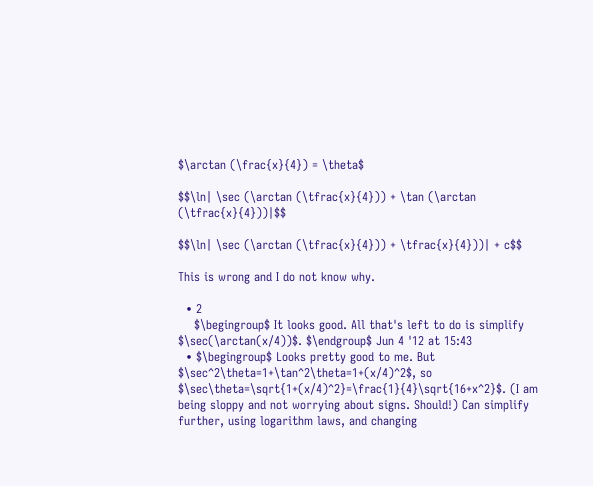$\arctan (\frac{x}{4}) = \theta$

$$\ln| \sec (\arctan (\tfrac{x}{4})) + \tan (\arctan (\tfrac{x}{4}))|$$

$$\ln| \sec (\arctan (\tfrac{x}{4})) + \tfrac{x}{4}))| + c$$

This is wrong and I do not know why.

  • 2
    $\begingroup$ It looks good. All that's left to do is simplify $\sec(\arctan(x/4))$. $\endgroup$ Jun 4 '12 at 15:43
  • $\begingroup$ Looks pretty good to me. But $\sec^2\theta=1+\tan^2\theta=1+(x/4)^2$, so $\sec\theta=\sqrt{1+(x/4)^2}=\frac{1}{4}\sqrt{16+x^2}$. (I am being sloppy and not worrying about signs. Should!) Can simplify further, using logarithm laws, and changing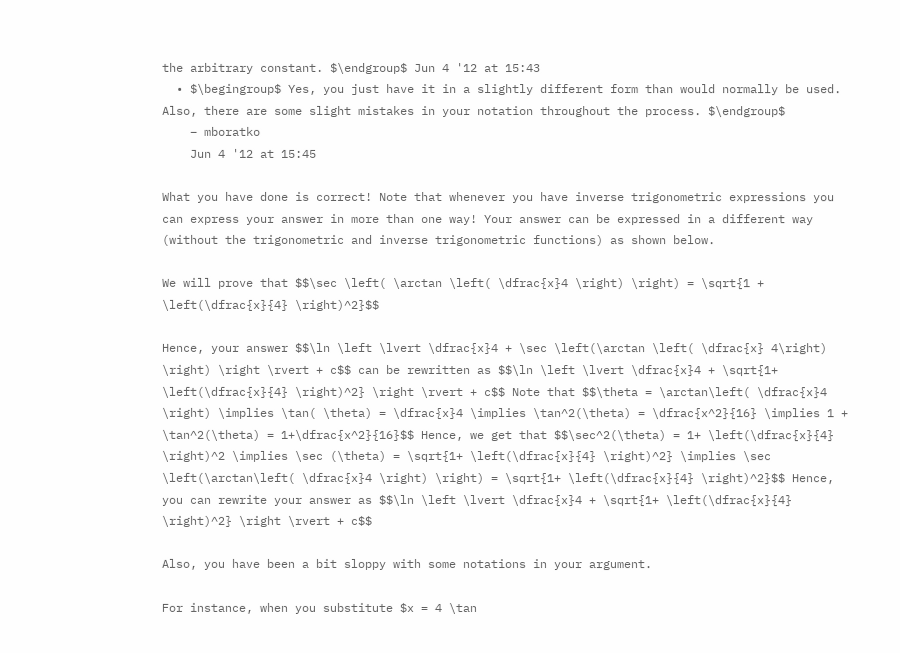the arbitrary constant. $\endgroup$ Jun 4 '12 at 15:43
  • $\begingroup$ Yes, you just have it in a slightly different form than would normally be used. Also, there are some slight mistakes in your notation throughout the process. $\endgroup$
    – mboratko
    Jun 4 '12 at 15:45

What you have done is correct! Note that whenever you have inverse trigonometric expressions you can express your answer in more than one way! Your answer can be expressed in a different way (without the trigonometric and inverse trigonometric functions) as shown below.

We will prove that $$\sec \left( \arctan \left( \dfrac{x}4 \right) \right) = \sqrt{1 + \left(\dfrac{x}{4} \right)^2}$$

Hence, your answer $$\ln \left \lvert \dfrac{x}4 + \sec \left(\arctan \left( \dfrac{x} 4\right) \right) \right \rvert + c$$ can be rewritten as $$\ln \left \lvert \dfrac{x}4 + \sqrt{1+ \left(\dfrac{x}{4} \right)^2} \right \rvert + c$$ Note that $$\theta = \arctan\left( \dfrac{x}4 \right) \implies \tan( \theta) = \dfrac{x}4 \implies \tan^2(\theta) = \dfrac{x^2}{16} \implies 1 + \tan^2(\theta) = 1+\dfrac{x^2}{16}$$ Hence, we get that $$\sec^2(\theta) = 1+ \left(\dfrac{x}{4} \right)^2 \implies \sec (\theta) = \sqrt{1+ \left(\dfrac{x}{4} \right)^2} \implies \sec \left(\arctan\left( \dfrac{x}4 \right) \right) = \sqrt{1+ \left(\dfrac{x}{4} \right)^2}$$ Hence, you can rewrite your answer as $$\ln \left \lvert \dfrac{x}4 + \sqrt{1+ \left(\dfrac{x}{4} \right)^2} \right \rvert + c$$

Also, you have been a bit sloppy with some notations in your argument.

For instance, when you substitute $x = 4 \tan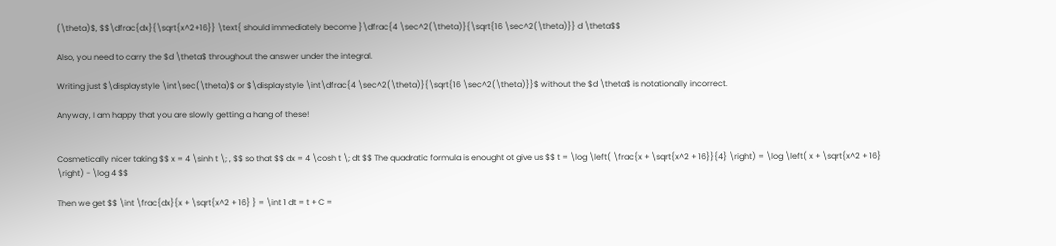(\theta)$, $$\dfrac{dx}{\sqrt{x^2+16}} \text{ should immediately become }\dfrac{4 \sec^2(\theta)}{\sqrt{16 \sec^2(\theta)}} d \theta$$

Also, you need to carry the $d \theta$ throughout the answer under the integral.

Writing just $\displaystyle \int\sec(\theta)$ or $\displaystyle \int\dfrac{4 \sec^2(\theta)}{\sqrt{16 \sec^2(\theta)}}$ without the $d \theta$ is notationally incorrect.

Anyway, I am happy that you are slowly getting a hang of these!


Cosmetically nicer taking $$ x = 4 \sinh t \; , $$ so that $$ dx = 4 \cosh t \; dt $$ The quadratic formula is enought ot give us $$ t = \log \left( \frac{x + \sqrt{x^2 + 16}}{4} \right) = \log \left( x + \sqrt{x^2 + 16} \right) - \log 4 $$

Then we get $$ \int \frac{dx}{x + \sqrt{x^2 + 16} } = \int 1 dt = t + C =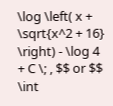\log \left( x + \sqrt{x^2 + 16} \right) - \log 4 + C \; , $$ or $$ \int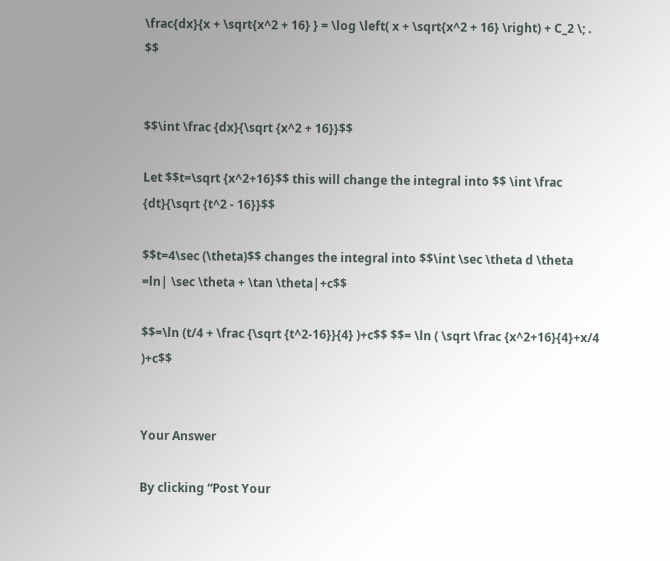\frac{dx}{x + \sqrt{x^2 + 16} } = \log \left( x + \sqrt{x^2 + 16} \right) + C_2 \; . $$


$$\int \frac {dx}{\sqrt {x^2 + 16}}$$

Let $$t=\sqrt {x^2+16}$$ this will change the integral into $$ \int \frac {dt}{\sqrt {t^2 - 16}}$$

$$t=4\sec (\theta)$$ changes the integral into $$\int \sec \theta d \theta =ln| \sec \theta + \tan \theta|+c$$

$$=\ln (t/4 + \frac {\sqrt {t^2-16}}{4} )+c$$ $$= \ln ( \sqrt \frac {x^2+16}{4}+x/4 )+c$$


Your Answer

By clicking “Post Your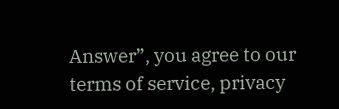Answer”, you agree to our terms of service, privacy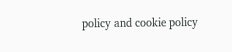policy and cookie policy